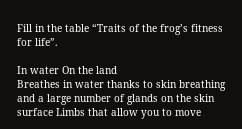Fill in the table “Traits of the frog’s fitness for life”.

In water On the land
Breathes in water thanks to skin breathing and a large number of glands on the skin surface Limbs that allow you to move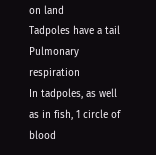on land
Tadpoles have a tail Pulmonary respiration
In tadpoles, as well as in fish, 1 circle of blood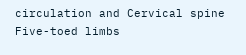circulation and Cervical spine
Five-toed limbs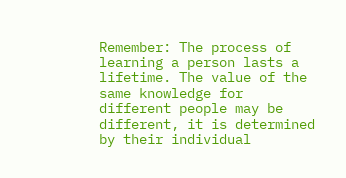Remember: The process of learning a person lasts a lifetime. The value of the same knowledge for different people may be different, it is determined by their individual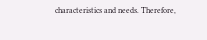characteristics and needs. Therefore,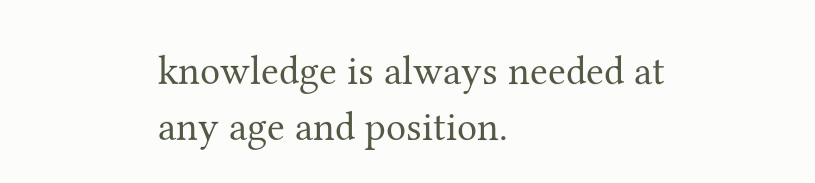knowledge is always needed at any age and position.